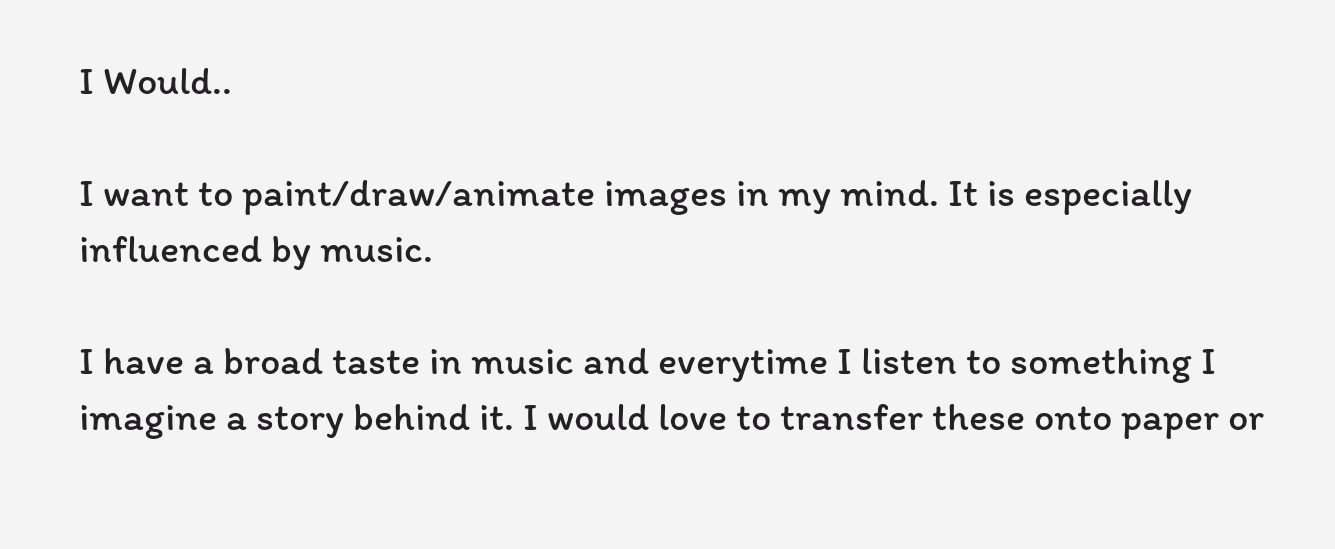I Would..

I want to paint/draw/animate images in my mind. It is especially influenced by music.

I have a broad taste in music and everytime I listen to something I imagine a story behind it. I would love to transfer these onto paper or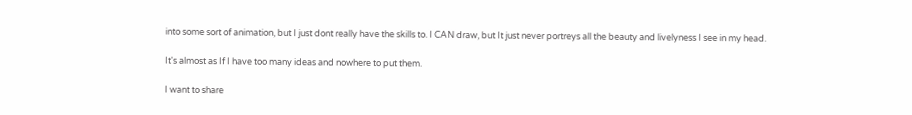into some sort of animation, but I just dont really have the skills to. I CAN draw, but It just never portreys all the beauty and livelyness I see in my head.

It's almost as If I have too many ideas and nowhere to put them.

I want to share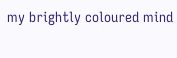my brightly coloured mind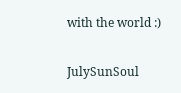with the world :)

JulySunSoul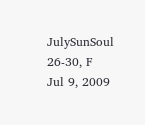JulySunSoul
26-30, F
Jul 9, 2009